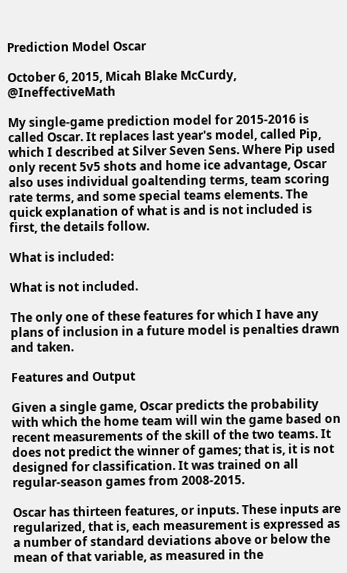Prediction Model Oscar

October 6, 2015, Micah Blake McCurdy, @IneffectiveMath

My single-game prediction model for 2015-2016 is called Oscar. It replaces last year's model, called Pip, which I described at Silver Seven Sens. Where Pip used only recent 5v5 shots and home ice advantage, Oscar also uses individual goaltending terms, team scoring rate terms, and some special teams elements. The quick explanation of what is and is not included is first, the details follow.

What is included:

What is not included.

The only one of these features for which I have any plans of inclusion in a future model is penalties drawn and taken.

Features and Output

Given a single game, Oscar predicts the probability with which the home team will win the game based on recent measurements of the skill of the two teams. It does not predict the winner of games; that is, it is not designed for classification. It was trained on all regular-season games from 2008-2015.

Oscar has thirteen features, or inputs. These inputs are regularized, that is, each measurement is expressed as a number of standard deviations above or below the mean of that variable, as measured in the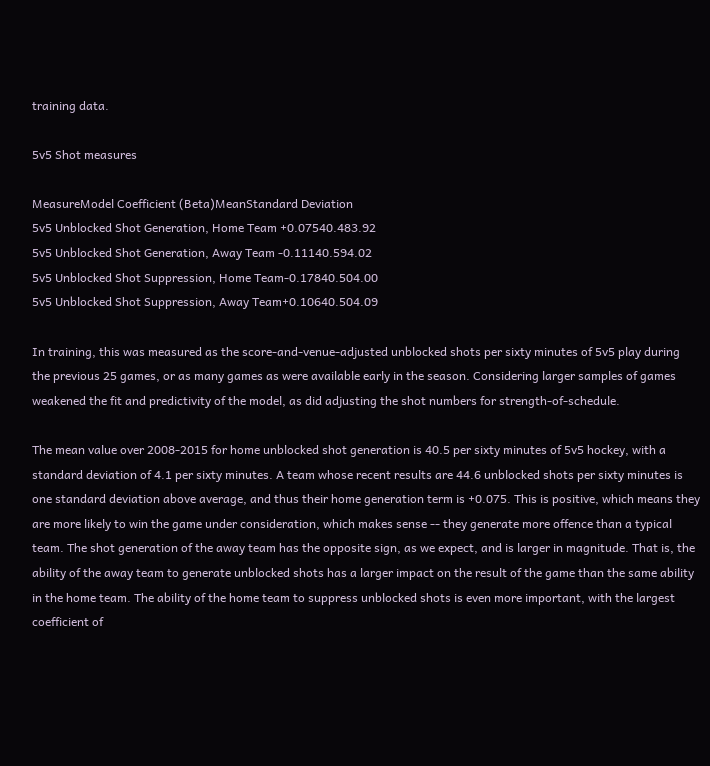training data.

5v5 Shot measures

MeasureModel Coefficient (Beta)MeanStandard Deviation
5v5 Unblocked Shot Generation, Home Team +0.07540.483.92
5v5 Unblocked Shot Generation, Away Team -0.11140.594.02
5v5 Unblocked Shot Suppression, Home Team-0.17840.504.00
5v5 Unblocked Shot Suppression, Away Team+0.10640.504.09

In training, this was measured as the score-and-venue-adjusted unblocked shots per sixty minutes of 5v5 play during the previous 25 games, or as many games as were available early in the season. Considering larger samples of games weakened the fit and predictivity of the model, as did adjusting the shot numbers for strength-of-schedule.

The mean value over 2008-2015 for home unblocked shot generation is 40.5 per sixty minutes of 5v5 hockey, with a standard deviation of 4.1 per sixty minutes. A team whose recent results are 44.6 unblocked shots per sixty minutes is one standard deviation above average, and thus their home generation term is +0.075. This is positive, which means they are more likely to win the game under consideration, which makes sense -- they generate more offence than a typical team. The shot generation of the away team has the opposite sign, as we expect, and is larger in magnitude. That is, the ability of the away team to generate unblocked shots has a larger impact on the result of the game than the same ability in the home team. The ability of the home team to suppress unblocked shots is even more important, with the largest coefficient of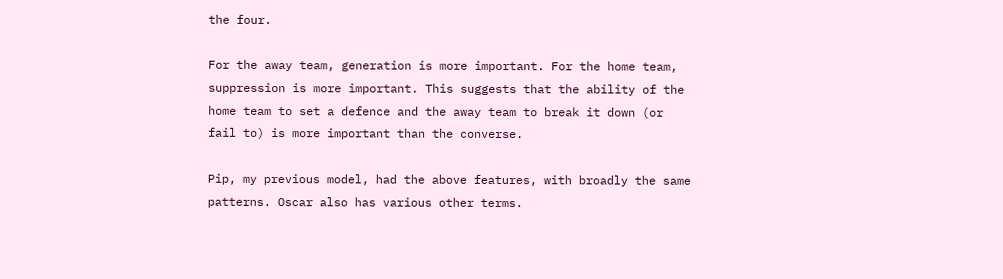the four.

For the away team, generation is more important. For the home team, suppression is more important. This suggests that the ability of the home team to set a defence and the away team to break it down (or fail to) is more important than the converse.

Pip, my previous model, had the above features, with broadly the same patterns. Oscar also has various other terms.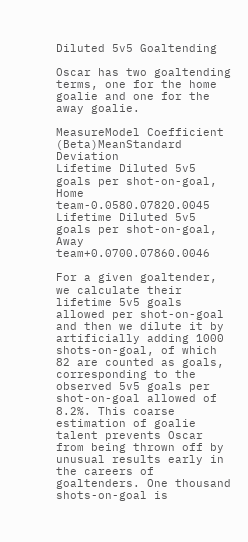Diluted 5v5 Goaltending

Oscar has two goaltending terms, one for the home goalie and one for the away goalie.

MeasureModel Coefficient (Beta)MeanStandard Deviation
Lifetime Diluted 5v5 goals per shot-on-goal, Home team-0.0580.07820.0045
Lifetime Diluted 5v5 goals per shot-on-goal, Away team+0.0700.07860.0046

For a given goaltender, we calculate their lifetime 5v5 goals allowed per shot-on-goal and then we dilute it by artificially adding 1000 shots-on-goal, of which 82 are counted as goals, corresponding to the observed 5v5 goals per shot-on-goal allowed of 8.2%. This coarse estimation of goalie talent prevents Oscar from being thrown off by unusual results early in the careers of goaltenders. One thousand shots-on-goal is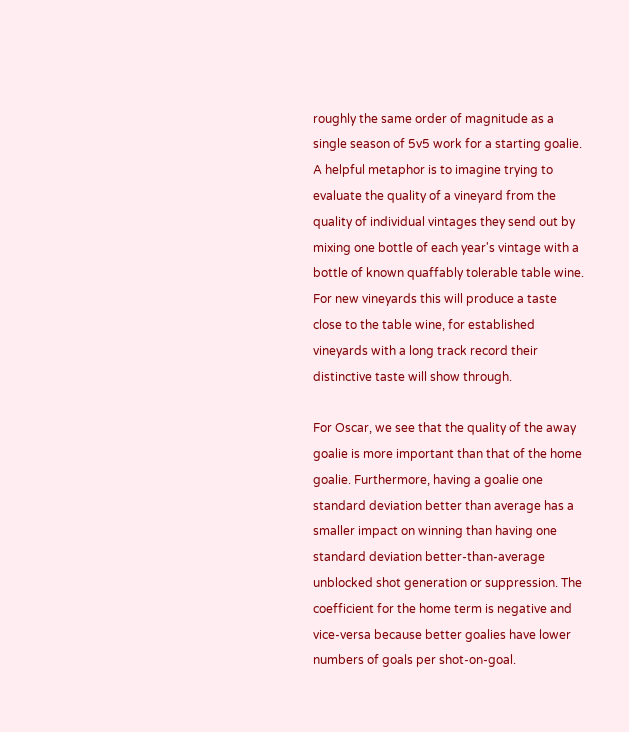roughly the same order of magnitude as a single season of 5v5 work for a starting goalie. A helpful metaphor is to imagine trying to evaluate the quality of a vineyard from the quality of individual vintages they send out by mixing one bottle of each year's vintage with a bottle of known quaffably tolerable table wine. For new vineyards this will produce a taste close to the table wine, for established vineyards with a long track record their distinctive taste will show through.

For Oscar, we see that the quality of the away goalie is more important than that of the home goalie. Furthermore, having a goalie one standard deviation better than average has a smaller impact on winning than having one standard deviation better-than-average unblocked shot generation or suppression. The coefficient for the home term is negative and vice-versa because better goalies have lower numbers of goals per shot-on-goal.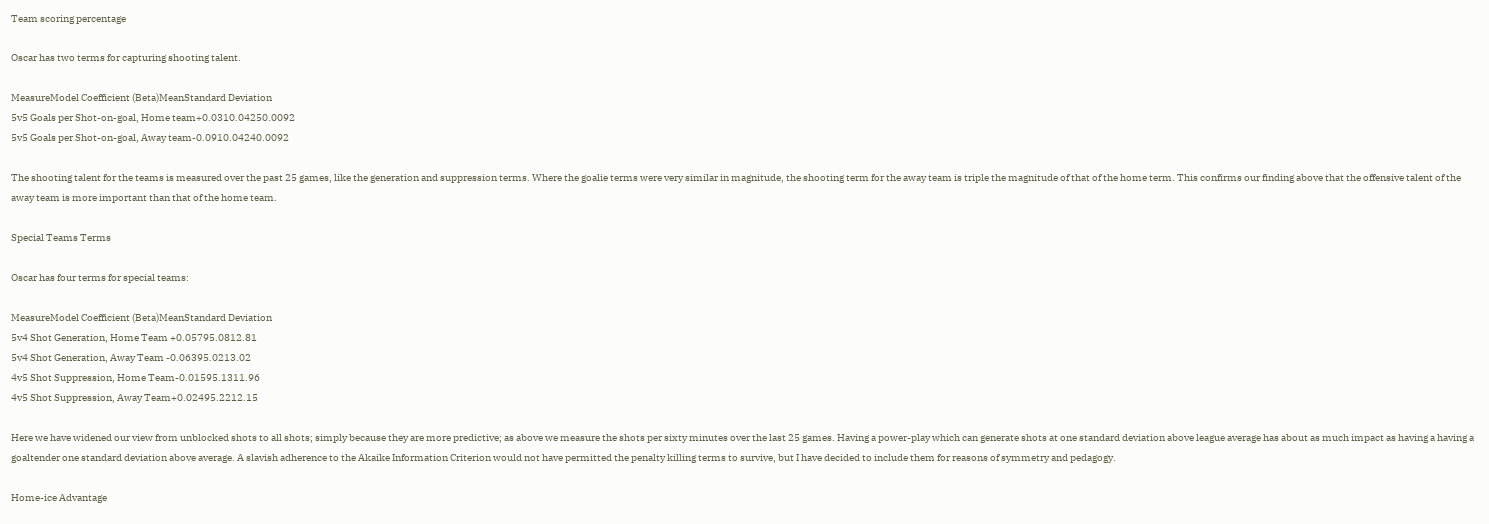Team scoring percentage

Oscar has two terms for capturing shooting talent.

MeasureModel Coefficient (Beta)MeanStandard Deviation
5v5 Goals per Shot-on-goal, Home team+0.0310.04250.0092
5v5 Goals per Shot-on-goal, Away team-0.0910.04240.0092

The shooting talent for the teams is measured over the past 25 games, like the generation and suppression terms. Where the goalie terms were very similar in magnitude, the shooting term for the away team is triple the magnitude of that of the home term. This confirms our finding above that the offensive talent of the away team is more important than that of the home team.

Special Teams Terms

Oscar has four terms for special teams:

MeasureModel Coefficient (Beta)MeanStandard Deviation
5v4 Shot Generation, Home Team +0.05795.0812.81
5v4 Shot Generation, Away Team -0.06395.0213.02
4v5 Shot Suppression, Home Team-0.01595.1311.96
4v5 Shot Suppression, Away Team+0.02495.2212.15

Here we have widened our view from unblocked shots to all shots; simply because they are more predictive; as above we measure the shots per sixty minutes over the last 25 games. Having a power-play which can generate shots at one standard deviation above league average has about as much impact as having a having a goaltender one standard deviation above average. A slavish adherence to the Akaike Information Criterion would not have permitted the penalty killing terms to survive, but I have decided to include them for reasons of symmetry and pedagogy.

Home-ice Advantage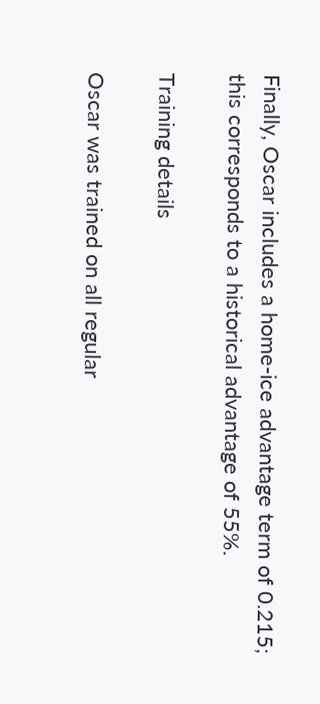Finally, Oscar includes a home-ice advantage term of 0.215; this corresponds to a historical advantage of 55%.

Training details

Oscar was trained on all regular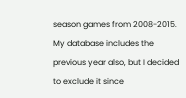season games from 2008-2015. My database includes the previous year also, but I decided to exclude it since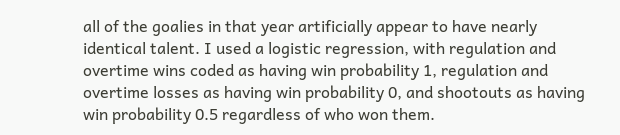all of the goalies in that year artificially appear to have nearly identical talent. I used a logistic regression, with regulation and overtime wins coded as having win probability 1, regulation and overtime losses as having win probability 0, and shootouts as having win probability 0.5 regardless of who won them.